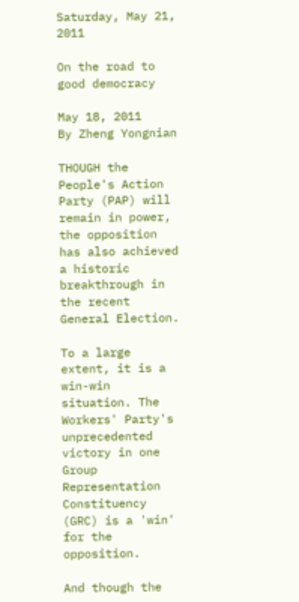Saturday, May 21, 2011

On the road to good democracy

May 18, 2011
By Zheng Yongnian

THOUGH the People's Action Party (PAP) will remain in power, the opposition has also achieved a historic breakthrough in the recent General Election.

To a large extent, it is a win-win situation. The Workers' Party's unprecedented victory in one Group Representation Constituency (GRC) is a 'win' for the opposition.

And though the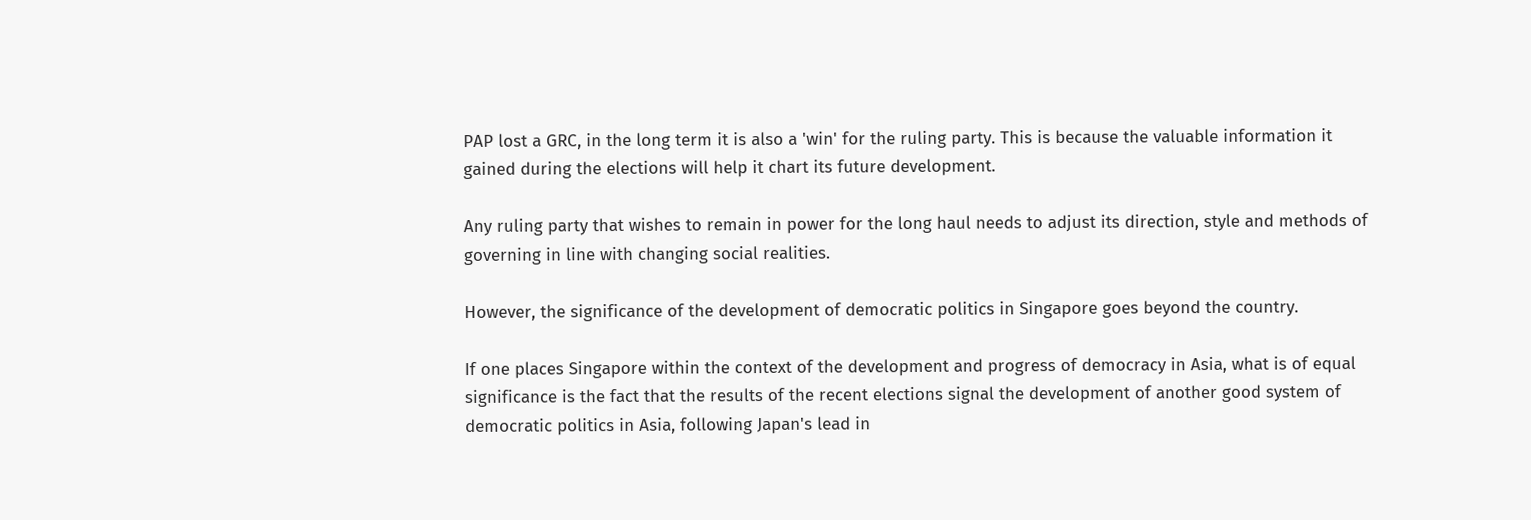PAP lost a GRC, in the long term it is also a 'win' for the ruling party. This is because the valuable information it gained during the elections will help it chart its future development.

Any ruling party that wishes to remain in power for the long haul needs to adjust its direction, style and methods of governing in line with changing social realities.

However, the significance of the development of democratic politics in Singapore goes beyond the country.

If one places Singapore within the context of the development and progress of democracy in Asia, what is of equal significance is the fact that the results of the recent elections signal the development of another good system of democratic politics in Asia, following Japan's lead in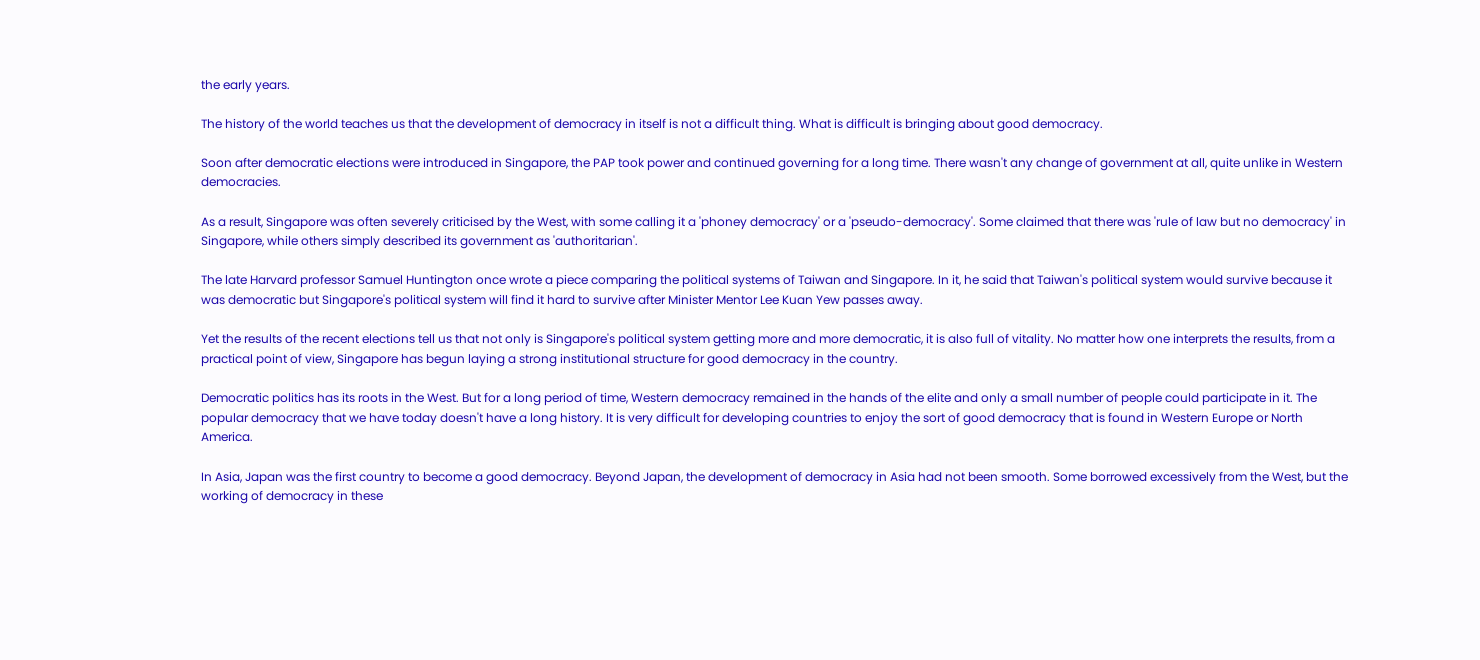the early years.

The history of the world teaches us that the development of democracy in itself is not a difficult thing. What is difficult is bringing about good democracy.

Soon after democratic elections were introduced in Singapore, the PAP took power and continued governing for a long time. There wasn't any change of government at all, quite unlike in Western democracies.

As a result, Singapore was often severely criticised by the West, with some calling it a 'phoney democracy' or a 'pseudo-democracy'. Some claimed that there was 'rule of law but no democracy' in Singapore, while others simply described its government as 'authoritarian'.

The late Harvard professor Samuel Huntington once wrote a piece comparing the political systems of Taiwan and Singapore. In it, he said that Taiwan's political system would survive because it was democratic but Singapore's political system will find it hard to survive after Minister Mentor Lee Kuan Yew passes away.

Yet the results of the recent elections tell us that not only is Singapore's political system getting more and more democratic, it is also full of vitality. No matter how one interprets the results, from a practical point of view, Singapore has begun laying a strong institutional structure for good democracy in the country.

Democratic politics has its roots in the West. But for a long period of time, Western democracy remained in the hands of the elite and only a small number of people could participate in it. The popular democracy that we have today doesn't have a long history. It is very difficult for developing countries to enjoy the sort of good democracy that is found in Western Europe or North America.

In Asia, Japan was the first country to become a good democracy. Beyond Japan, the development of democracy in Asia had not been smooth. Some borrowed excessively from the West, but the working of democracy in these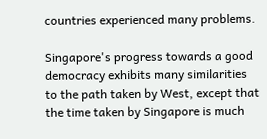countries experienced many problems.

Singapore's progress towards a good democracy exhibits many similarities to the path taken by West, except that the time taken by Singapore is much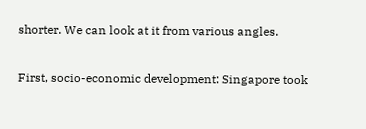shorter. We can look at it from various angles.

First, socio-economic development: Singapore took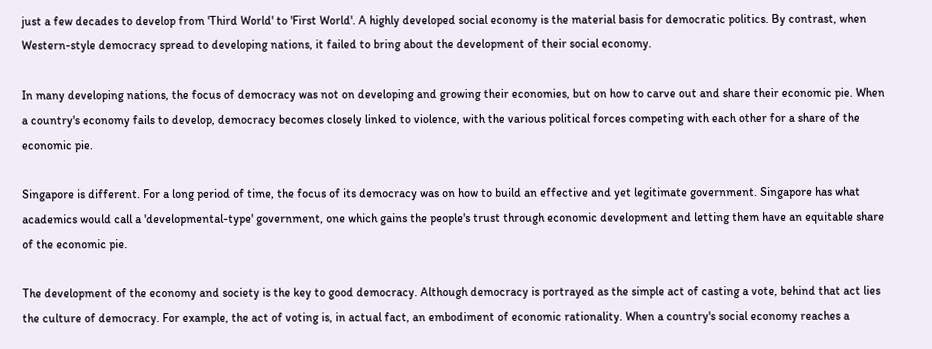just a few decades to develop from 'Third World' to 'First World'. A highly developed social economy is the material basis for democratic politics. By contrast, when Western-style democracy spread to developing nations, it failed to bring about the development of their social economy.

In many developing nations, the focus of democracy was not on developing and growing their economies, but on how to carve out and share their economic pie. When a country's economy fails to develop, democracy becomes closely linked to violence, with the various political forces competing with each other for a share of the economic pie.

Singapore is different. For a long period of time, the focus of its democracy was on how to build an effective and yet legitimate government. Singapore has what academics would call a 'developmental-type' government, one which gains the people's trust through economic development and letting them have an equitable share of the economic pie.

The development of the economy and society is the key to good democracy. Although democracy is portrayed as the simple act of casting a vote, behind that act lies the culture of democracy. For example, the act of voting is, in actual fact, an embodiment of economic rationality. When a country's social economy reaches a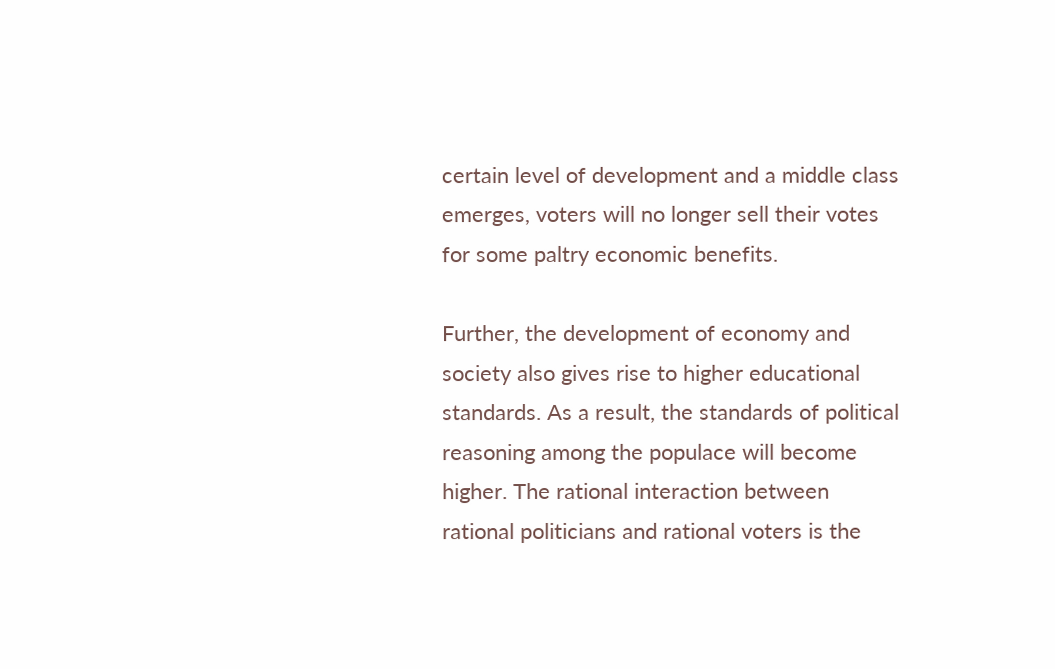certain level of development and a middle class emerges, voters will no longer sell their votes for some paltry economic benefits.

Further, the development of economy and society also gives rise to higher educational standards. As a result, the standards of political reasoning among the populace will become higher. The rational interaction between rational politicians and rational voters is the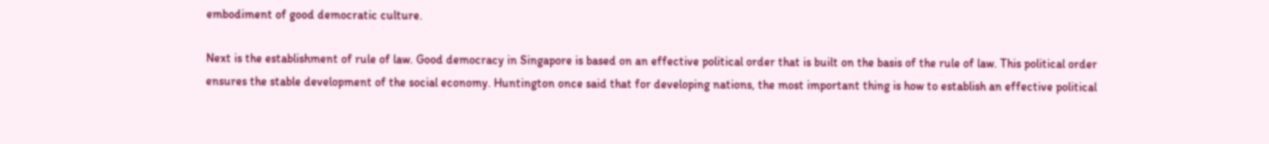embodiment of good democratic culture.

Next is the establishment of rule of law. Good democracy in Singapore is based on an effective political order that is built on the basis of the rule of law. This political order ensures the stable development of the social economy. Huntington once said that for developing nations, the most important thing is how to establish an effective political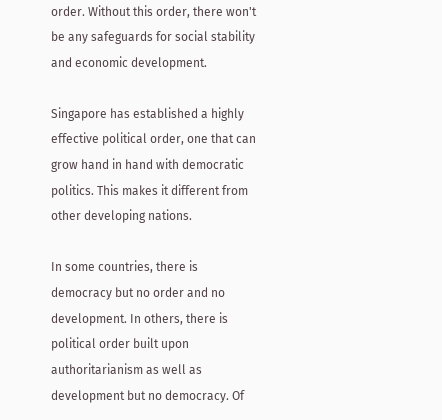order. Without this order, there won't be any safeguards for social stability and economic development.

Singapore has established a highly effective political order, one that can grow hand in hand with democratic politics. This makes it different from other developing nations.

In some countries, there is democracy but no order and no development. In others, there is political order built upon authoritarianism as well as development but no democracy. Of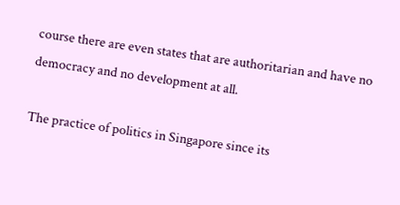course there are even states that are authoritarian and have no democracy and no development at all.

The practice of politics in Singapore since its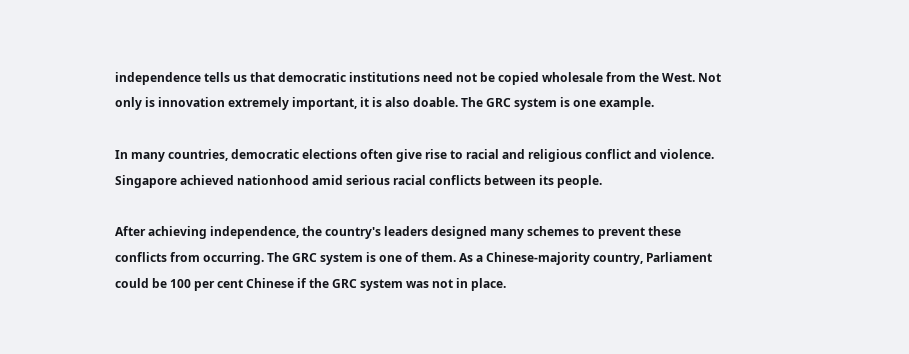independence tells us that democratic institutions need not be copied wholesale from the West. Not only is innovation extremely important, it is also doable. The GRC system is one example.

In many countries, democratic elections often give rise to racial and religious conflict and violence. Singapore achieved nationhood amid serious racial conflicts between its people.

After achieving independence, the country's leaders designed many schemes to prevent these conflicts from occurring. The GRC system is one of them. As a Chinese-majority country, Parliament could be 100 per cent Chinese if the GRC system was not in place.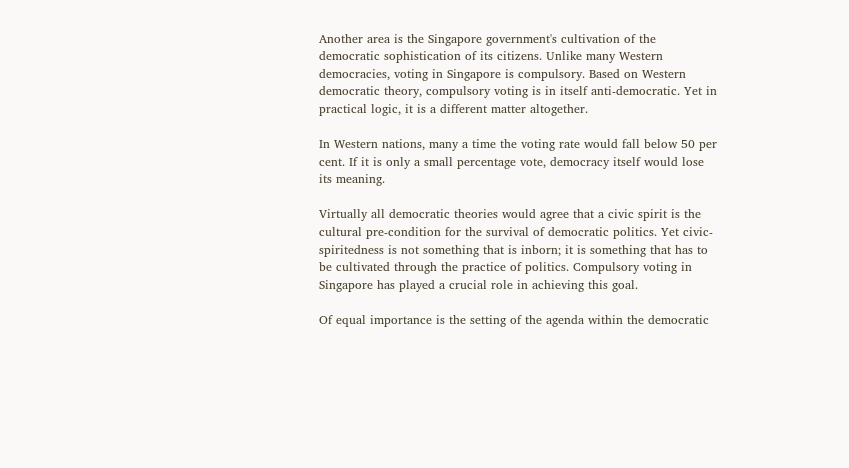Another area is the Singapore government's cultivation of the democratic sophistication of its citizens. Unlike many Western democracies, voting in Singapore is compulsory. Based on Western democratic theory, compulsory voting is in itself anti-democratic. Yet in practical logic, it is a different matter altogether.

In Western nations, many a time the voting rate would fall below 50 per cent. If it is only a small percentage vote, democracy itself would lose its meaning.

Virtually all democratic theories would agree that a civic spirit is the cultural pre-condition for the survival of democratic politics. Yet civic-spiritedness is not something that is inborn; it is something that has to be cultivated through the practice of politics. Compulsory voting in Singapore has played a crucial role in achieving this goal.

Of equal importance is the setting of the agenda within the democratic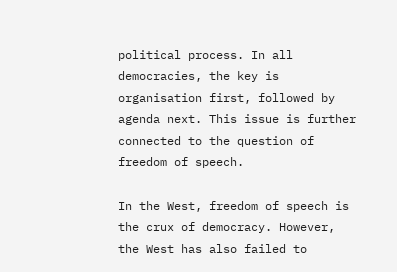political process. In all democracies, the key is organisation first, followed by agenda next. This issue is further connected to the question of freedom of speech.

In the West, freedom of speech is the crux of democracy. However, the West has also failed to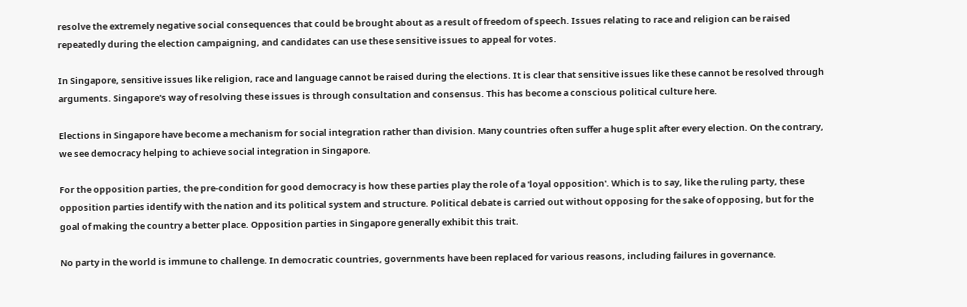resolve the extremely negative social consequences that could be brought about as a result of freedom of speech. Issues relating to race and religion can be raised repeatedly during the election campaigning, and candidates can use these sensitive issues to appeal for votes.

In Singapore, sensitive issues like religion, race and language cannot be raised during the elections. It is clear that sensitive issues like these cannot be resolved through arguments. Singapore's way of resolving these issues is through consultation and consensus. This has become a conscious political culture here.

Elections in Singapore have become a mechanism for social integration rather than division. Many countries often suffer a huge split after every election. On the contrary, we see democracy helping to achieve social integration in Singapore.

For the opposition parties, the pre-condition for good democracy is how these parties play the role of a 'loyal opposition'. Which is to say, like the ruling party, these opposition parties identify with the nation and its political system and structure. Political debate is carried out without opposing for the sake of opposing, but for the goal of making the country a better place. Opposition parties in Singapore generally exhibit this trait.

No party in the world is immune to challenge. In democratic countries, governments have been replaced for various reasons, including failures in governance.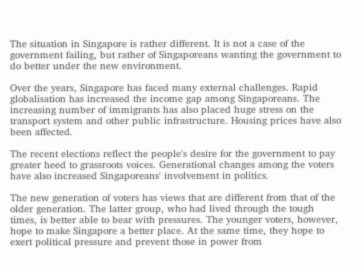The situation in Singapore is rather different. It is not a case of the government failing, but rather of Singaporeans wanting the government to do better under the new environment.

Over the years, Singapore has faced many external challenges. Rapid globalisation has increased the income gap among Singaporeans. The increasing number of immigrants has also placed huge stress on the transport system and other public infrastructure. Housing prices have also been affected.

The recent elections reflect the people's desire for the government to pay greater heed to grassroots voices. Generational changes among the voters have also increased Singaporeans' involvement in politics.

The new generation of voters has views that are different from that of the older generation. The latter group, who had lived through the tough times, is better able to bear with pressures. The younger voters, however, hope to make Singapore a better place. At the same time, they hope to exert political pressure and prevent those in power from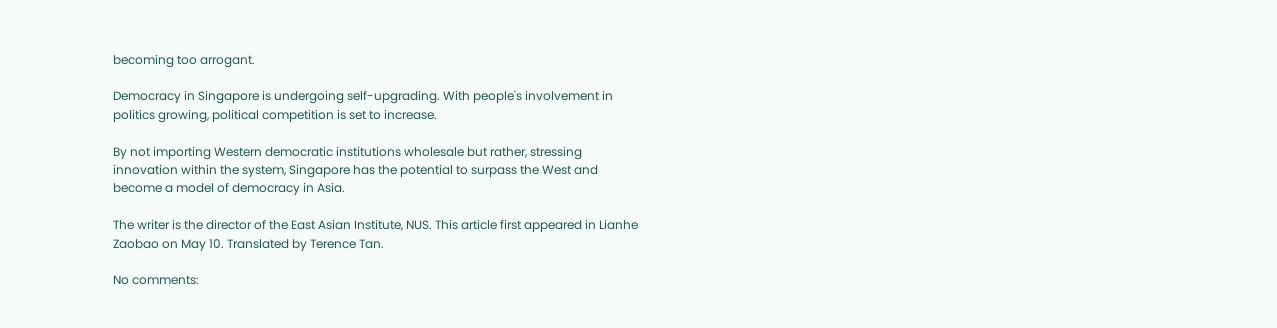becoming too arrogant.

Democracy in Singapore is undergoing self-upgrading. With people's involvement in politics growing, political competition is set to increase.

By not importing Western democratic institutions wholesale but rather, stressing innovation within the system, Singapore has the potential to surpass the West and become a model of democracy in Asia.

The writer is the director of the East Asian Institute, NUS. This article first appeared in Lianhe Zaobao on May 10. Translated by Terence Tan.

No comments: